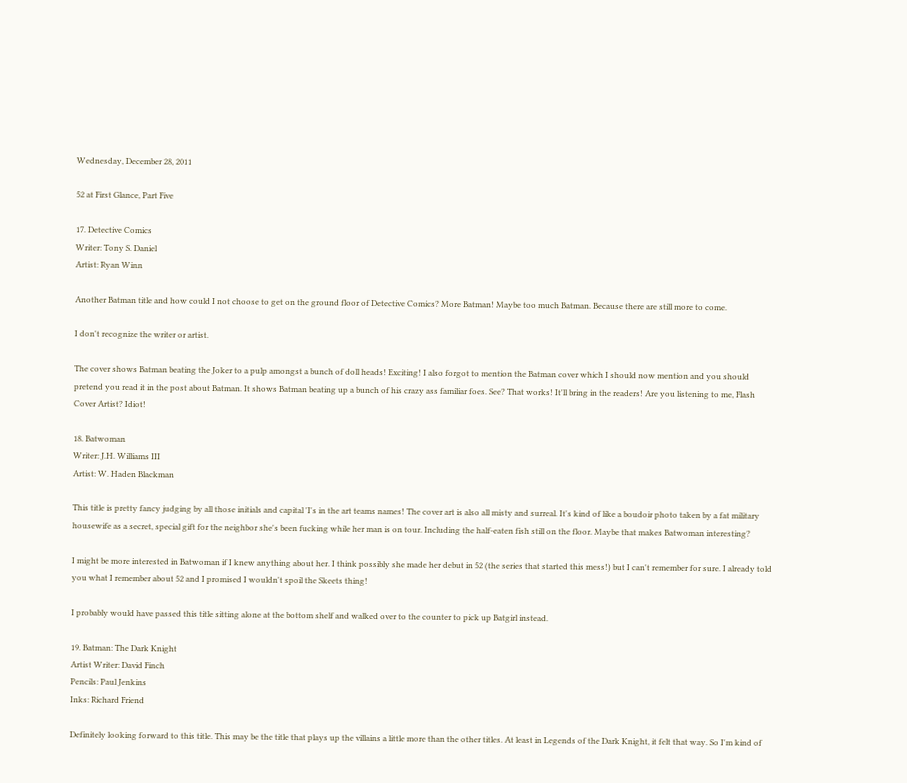Wednesday, December 28, 2011

52 at First Glance, Part Five

17. Detective Comics
Writer: Tony S. Daniel
Artist: Ryan Winn

Another Batman title and how could I not choose to get on the ground floor of Detective Comics? More Batman! Maybe too much Batman. Because there are still more to come.

I don't recognize the writer or artist.

The cover shows Batman beating the Joker to a pulp amongst a bunch of doll heads! Exciting! I also forgot to mention the Batman cover which I should now mention and you should pretend you read it in the post about Batman. It shows Batman beating up a bunch of his crazy ass familiar foes. See? That works! It'll bring in the readers! Are you listening to me, Flash Cover Artist? Idiot!

18. Batwoman
Writer: J.H. Williams III
Artist: W. Haden Blackman

This title is pretty fancy judging by all those initials and capital 'I's in the art teams names! The cover art is also all misty and surreal. It's kind of like a boudoir photo taken by a fat military housewife as a secret, special gift for the neighbor she's been fucking while her man is on tour. Including the half-eaten fish still on the floor. Maybe that makes Batwoman interesting?

I might be more interested in Batwoman if I knew anything about her. I think possibly she made her debut in 52 (the series that started this mess!) but I can't remember for sure. I already told you what I remember about 52 and I promised I wouldn't spoil the Skeets thing!

I probably would have passed this title sitting alone at the bottom shelf and walked over to the counter to pick up Batgirl instead.

19. Batman: The Dark Knight
Artist Writer: David Finch
Pencils: Paul Jenkins
Inks: Richard Friend

Definitely looking forward to this title. This may be the title that plays up the villains a little more than the other titles. At least in Legends of the Dark Knight, it felt that way. So I'm kind of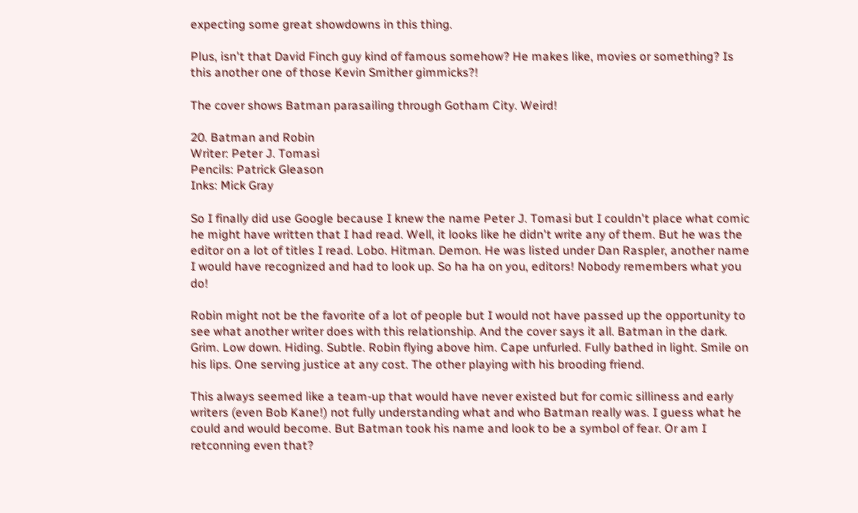expecting some great showdowns in this thing.

Plus, isn't that David Finch guy kind of famous somehow? He makes like, movies or something? Is this another one of those Kevin Smither gimmicks?!

The cover shows Batman parasailing through Gotham City. Weird!

20. Batman and Robin
Writer: Peter J. Tomasi
Pencils: Patrick Gleason
Inks: Mick Gray

So I finally did use Google because I knew the name Peter J. Tomasi but I couldn't place what comic he might have written that I had read. Well, it looks like he didn't write any of them. But he was the editor on a lot of titles I read. Lobo. Hitman. Demon. He was listed under Dan Raspler, another name I would have recognized and had to look up. So ha ha on you, editors! Nobody remembers what you do!

Robin might not be the favorite of a lot of people but I would not have passed up the opportunity to see what another writer does with this relationship. And the cover says it all. Batman in the dark. Grim. Low down. Hiding. Subtle. Robin flying above him. Cape unfurled. Fully bathed in light. Smile on his lips. One serving justice at any cost. The other playing with his brooding friend.

This always seemed like a team-up that would have never existed but for comic silliness and early writers (even Bob Kane!) not fully understanding what and who Batman really was. I guess what he could and would become. But Batman took his name and look to be a symbol of fear. Or am I retconning even that?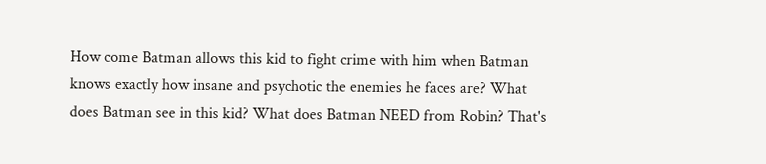How come Batman allows this kid to fight crime with him when Batman knows exactly how insane and psychotic the enemies he faces are? What does Batman see in this kid? What does Batman NEED from Robin? That's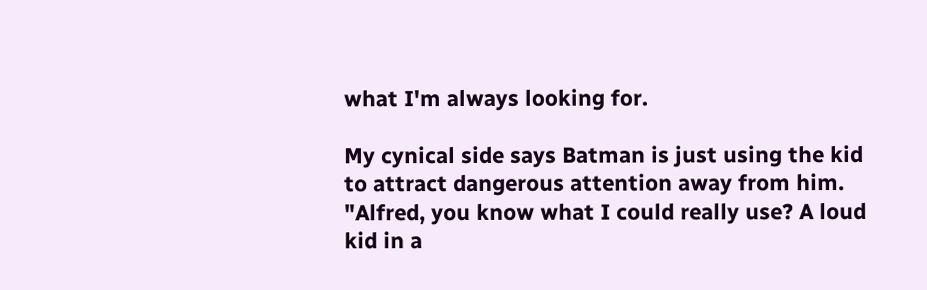what I'm always looking for.

My cynical side says Batman is just using the kid to attract dangerous attention away from him.
"Alfred, you know what I could really use? A loud kid in a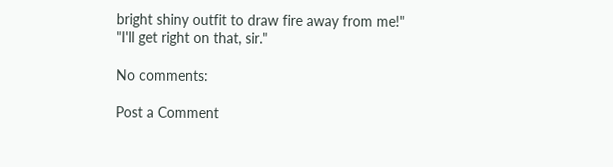bright shiny outfit to draw fire away from me!"
"I'll get right on that, sir."

No comments:

Post a Comment